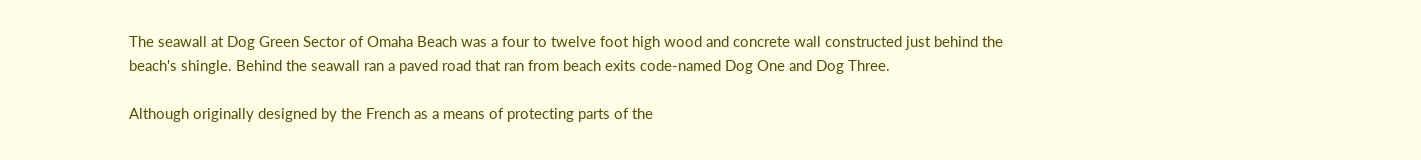The seawall at Dog Green Sector of Omaha Beach was a four to twelve foot high wood and concrete wall constructed just behind the beach's shingle. Behind the seawall ran a paved road that ran from beach exits code-named Dog One and Dog Three.

Although originally designed by the French as a means of protecting parts of the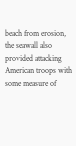beach from erosion, the seawall also provided attacking American troops with some measure of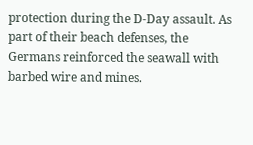protection during the D-Day assault. As part of their beach defenses, the Germans reinforced the seawall with barbed wire and mines.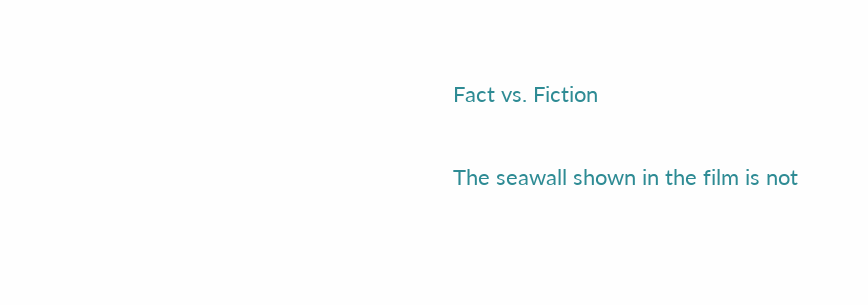Fact vs. Fiction

The seawall shown in the film is not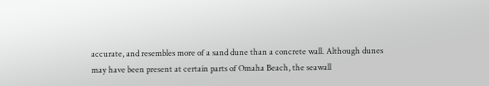accurate, and resembles more of a sand dune than a concrete wall. Although dunes may have been present at certain parts of Omaha Beach, the seawall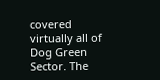covered virtually all of Dog Green Sector. The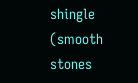shingle (smooth stones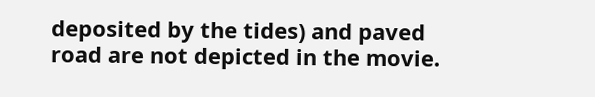deposited by the tides) and paved road are not depicted in the movie.